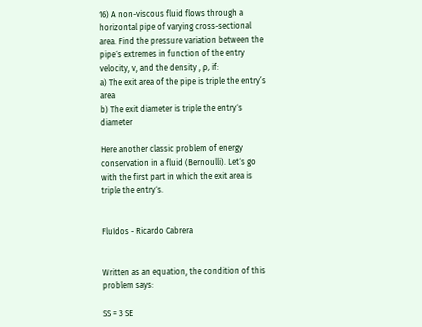16) A non-viscous fluid flows through a horizontal pipe of varying cross-sectional area. Find the pressure variation between the pipe´s extremes in function of the entry velocity, v, and the density , ρ, if:
a) The exit area of the pipe is triple the entry’s area
b) The exit diameter is triple the entry´s diameter

Here another classic problem of energy conservation in a fluid (Bernoulli). Let´s go with the first part in which the exit area is triple the entry´s.


Fluídos - Ricardo Cabrera


Written as an equation, the condition of this problem says:

SS = 3 SE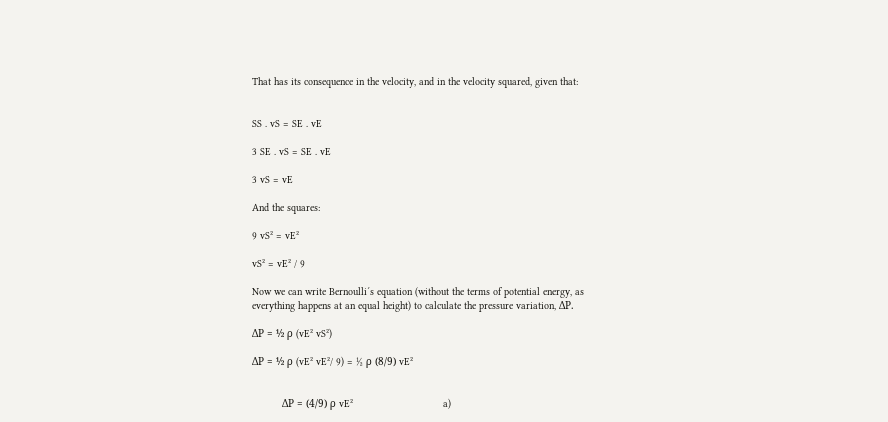That has its consequence in the velocity, and in the velocity squared, given that:


SS . vS = SE . vE

3 SE . vS = SE . vE

3 vS = vE

And the squares:

9 vS² = vE²

vS² = vE² / 9

Now we can write Bernoulli´s equation (without the terms of potential energy, as everything happens at an equal height) to calculate the pressure variation, ΔP.

ΔP = ½ ρ (vE² vS²)

ΔP = ½ ρ (vE² vE²/ 9) = ½ ρ (8/9) vE²


          ΔP = (4/9) ρ vE²                              a)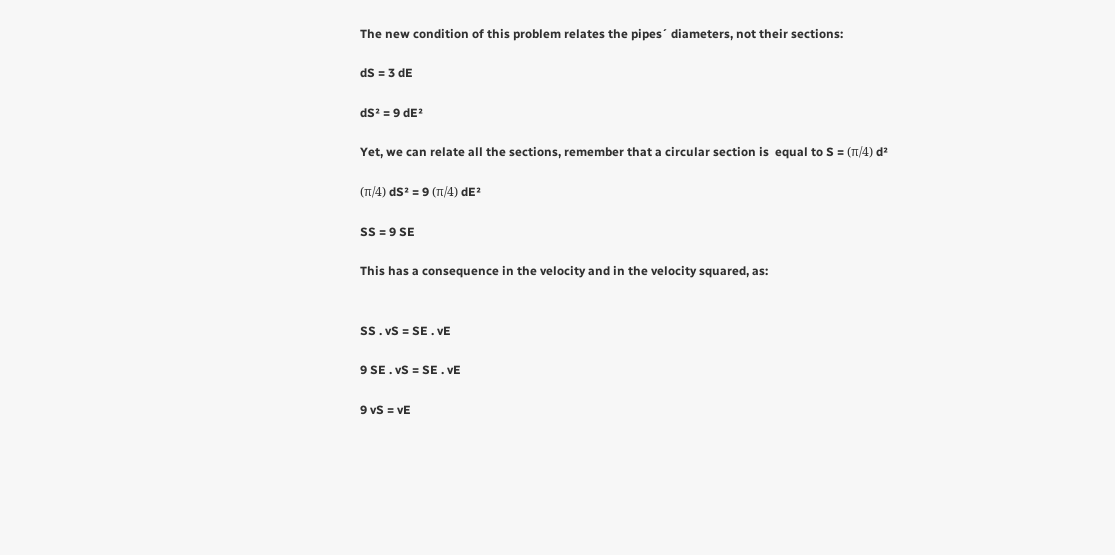The new condition of this problem relates the pipes´ diameters, not their sections:

dS = 3 dE

dS² = 9 dE²

Yet, we can relate all the sections, remember that a circular section is  equal to S = (π/4) d²

(π/4) dS² = 9 (π/4) dE²

SS = 9 SE

This has a consequence in the velocity and in the velocity squared, as:


SS . vS = SE . vE

9 SE . vS = SE . vE

9 vS = vE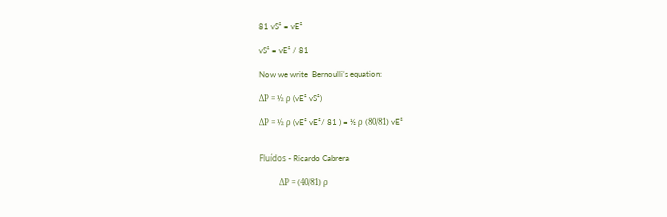81 vS² = vE²

vS² = vE² / 81

Now we write  Bernoulli’s equation:

ΔP = ½ ρ (vE² vS²)

ΔP = ½ ρ (vE² vE²/ 81 ) = ½ ρ (80/81) vE²


Fluídos - Ricardo Cabrera

          ΔP = (40/81) ρ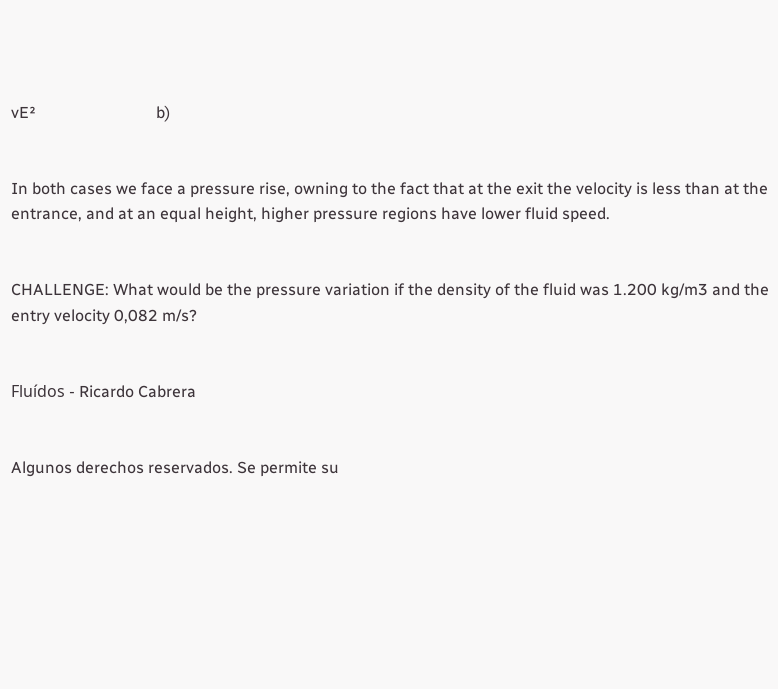vE²                              b)


In both cases we face a pressure rise, owning to the fact that at the exit the velocity is less than at the entrance, and at an equal height, higher pressure regions have lower fluid speed.


CHALLENGE: What would be the pressure variation if the density of the fluid was 1.200 kg/m3 and the entry velocity 0,082 m/s?


Fluídos - Ricardo Cabrera


Algunos derechos reservados. Se permite su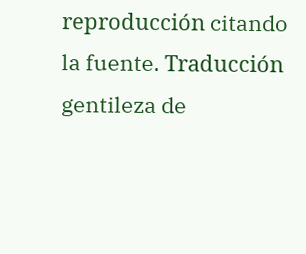reproducción citando la fuente. Traducción gentileza de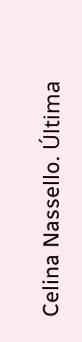Celina Nassello. Última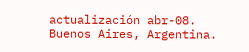actualización abr-08. Buenos Aires, Argentina.